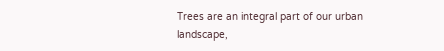Trees are an integral part of our urban landscape,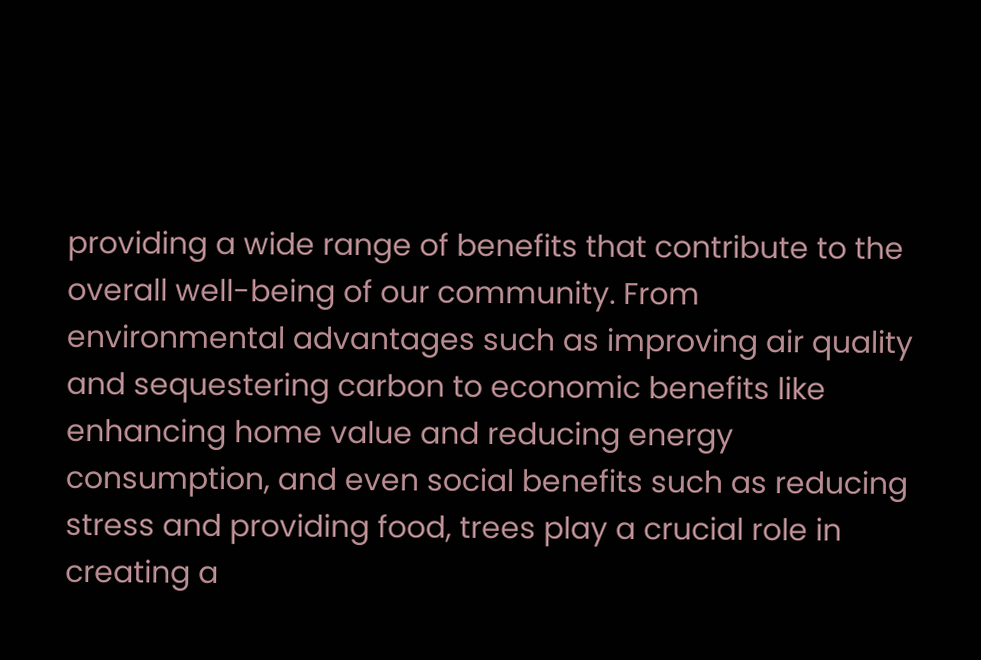providing a wide range of benefits that contribute to the overall well-being of our community. From environmental advantages such as improving air quality and sequestering carbon to economic benefits like enhancing home value and reducing energy consumption, and even social benefits such as reducing stress and providing food, trees play a crucial role in creating a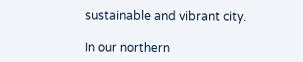sustainable and vibrant city.

In our northern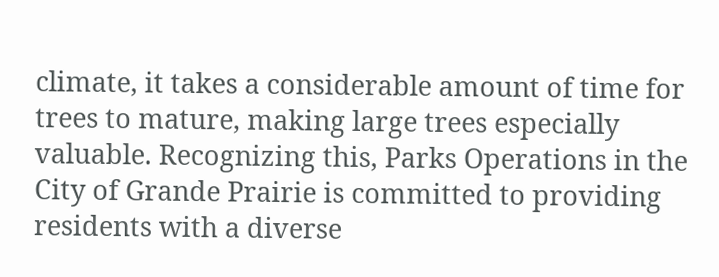climate, it takes a considerable amount of time for trees to mature, making large trees especially valuable. Recognizing this, Parks Operations in the City of Grande Prairie is committed to providing residents with a diverse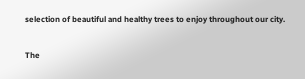selection of beautiful and healthy trees to enjoy throughout our city.

The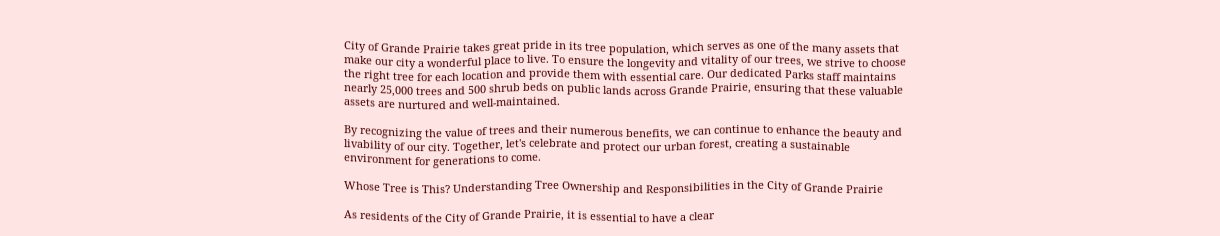City of Grande Prairie takes great pride in its tree population, which serves as one of the many assets that make our city a wonderful place to live. To ensure the longevity and vitality of our trees, we strive to choose the right tree for each location and provide them with essential care. Our dedicated Parks staff maintains nearly 25,000 trees and 500 shrub beds on public lands across Grande Prairie, ensuring that these valuable assets are nurtured and well-maintained.

By recognizing the value of trees and their numerous benefits, we can continue to enhance the beauty and livability of our city. Together, let's celebrate and protect our urban forest, creating a sustainable environment for generations to come.

Whose Tree is This? Understanding Tree Ownership and Responsibilities in the City of Grande Prairie

As residents of the City of Grande Prairie, it is essential to have a clear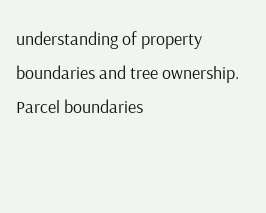understanding of property boundaries and tree ownership. Parcel boundaries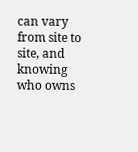can vary from site to site, and knowing who owns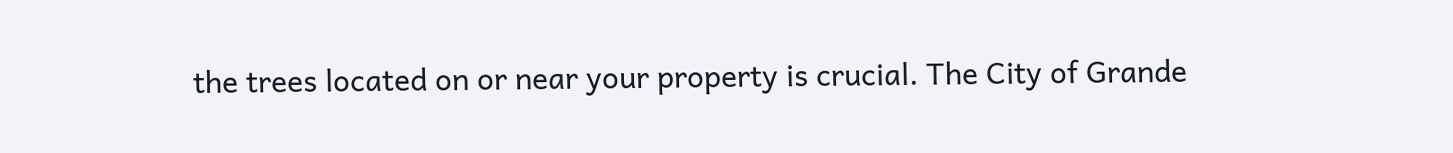the trees located on or near your property is crucial. The City of Grande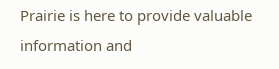Prairie is here to provide valuable information and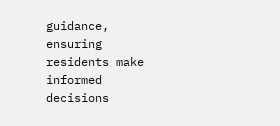guidance, ensuring residents make informed decisions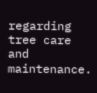regarding tree care and maintenance.